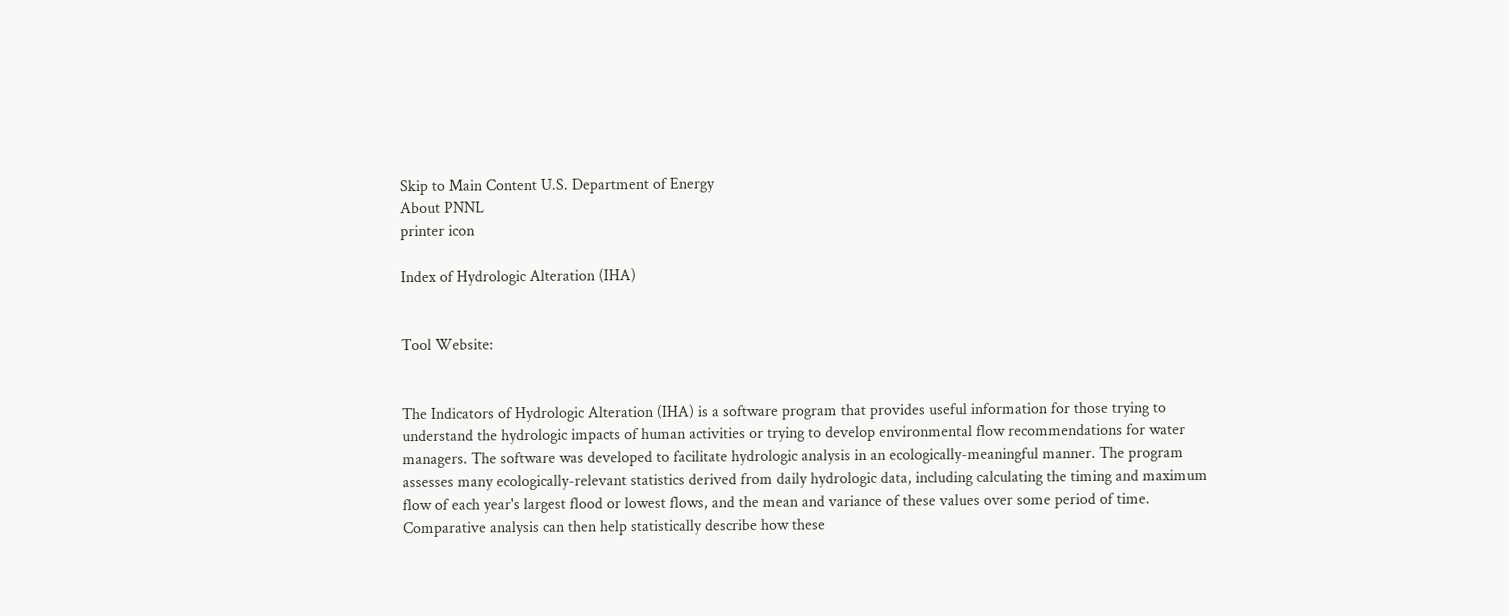Skip to Main Content U.S. Department of Energy
About PNNL
printer icon

Index of Hydrologic Alteration (IHA)


Tool Website:


The Indicators of Hydrologic Alteration (IHA) is a software program that provides useful information for those trying to understand the hydrologic impacts of human activities or trying to develop environmental flow recommendations for water managers. The software was developed to facilitate hydrologic analysis in an ecologically-meaningful manner. The program assesses many ecologically-relevant statistics derived from daily hydrologic data, including calculating the timing and maximum flow of each year's largest flood or lowest flows, and the mean and variance of these values over some period of time. Comparative analysis can then help statistically describe how these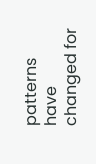patterns have changed for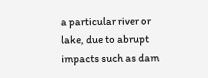a particular river or lake, due to abrupt impacts such as dam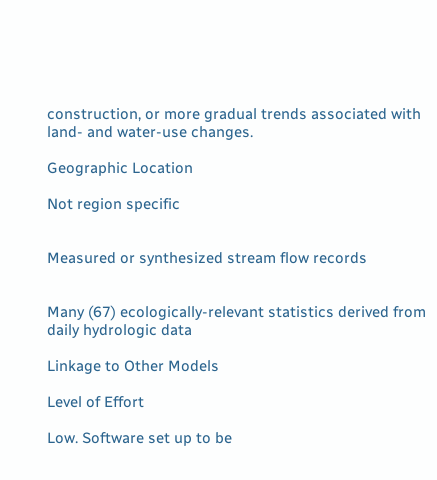construction, or more gradual trends associated with land- and water-use changes.

Geographic Location

Not region specific


Measured or synthesized stream flow records


Many (67) ecologically-relevant statistics derived from daily hydrologic data

Linkage to Other Models

Level of Effort

Low. Software set up to be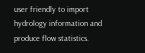user friendly to import hydrology information and produce flow statistics.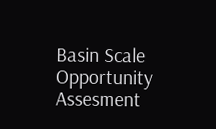Basin Scale Opportunity Assesment